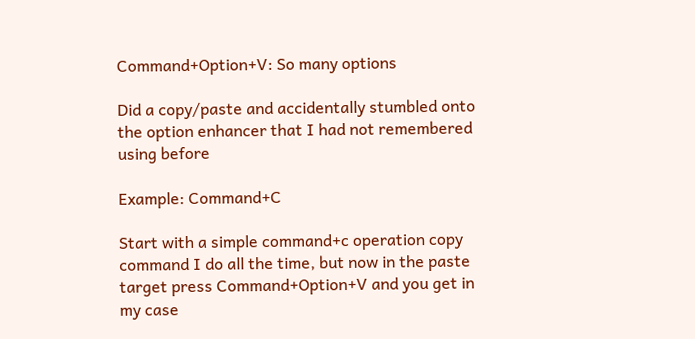Command+Option+V: So many options

Did a copy/paste and accidentally stumbled onto the option enhancer that I had not remembered using before

Example: Command+C

Start with a simple command+c operation copy command I do all the time, but now in the paste target press Command+Option+V and you get in my case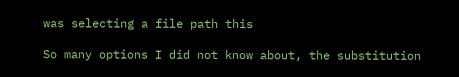was selecting a file path this

So many options I did not know about, the substitution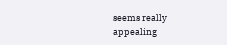seems really appealing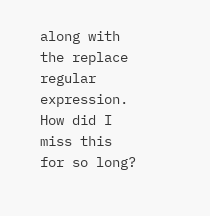along with the replace regular expression.  How did I miss this for so long?